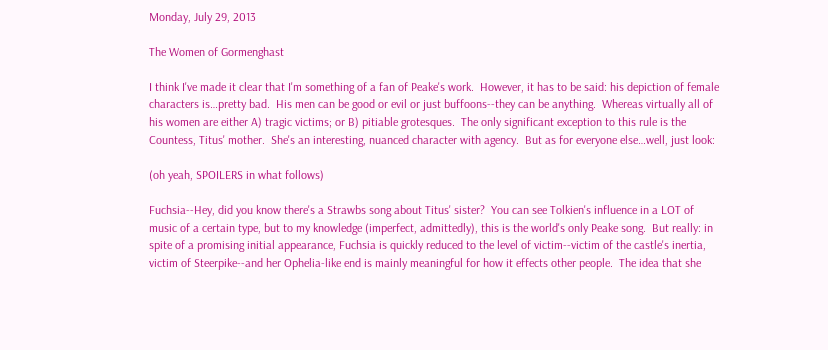Monday, July 29, 2013

The Women of Gormenghast

I think I've made it clear that I'm something of a fan of Peake's work.  However, it has to be said: his depiction of female characters is…pretty bad.  His men can be good or evil or just buffoons--they can be anything.  Whereas virtually all of his women are either A) tragic victims; or B) pitiable grotesques.  The only significant exception to this rule is the Countess, Titus' mother.  She's an interesting, nuanced character with agency.  But as for everyone else…well, just look:

(oh yeah, SPOILERS in what follows)

Fuchsia--Hey, did you know there's a Strawbs song about Titus' sister?  You can see Tolkien's influence in a LOT of music of a certain type, but to my knowledge (imperfect, admittedly), this is the world's only Peake song.  But really: in spite of a promising initial appearance, Fuchsia is quickly reduced to the level of victim--victim of the castle's inertia, victim of Steerpike--and her Ophelia-like end is mainly meaningful for how it effects other people.  The idea that she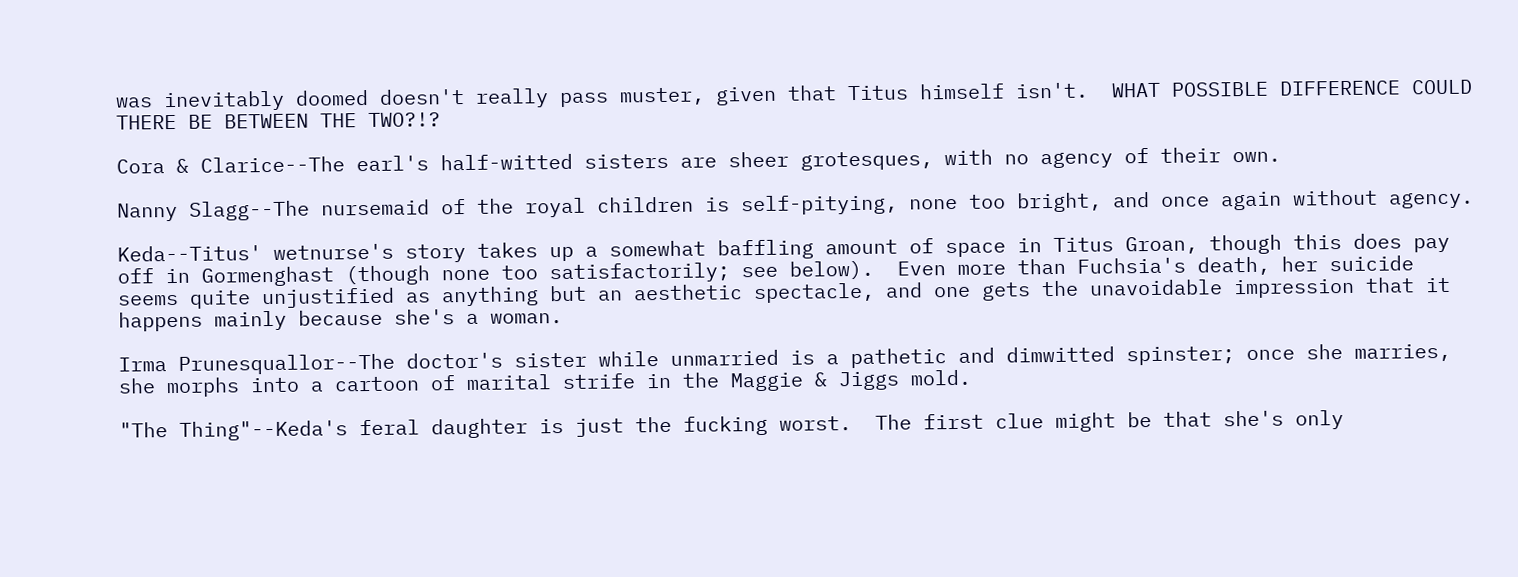was inevitably doomed doesn't really pass muster, given that Titus himself isn't.  WHAT POSSIBLE DIFFERENCE COULD THERE BE BETWEEN THE TWO?!?

Cora & Clarice--The earl's half-witted sisters are sheer grotesques, with no agency of their own.

Nanny Slagg--The nursemaid of the royal children is self-pitying, none too bright, and once again without agency.

Keda--Titus' wetnurse's story takes up a somewhat baffling amount of space in Titus Groan, though this does pay off in Gormenghast (though none too satisfactorily; see below).  Even more than Fuchsia's death, her suicide seems quite unjustified as anything but an aesthetic spectacle, and one gets the unavoidable impression that it happens mainly because she's a woman.

Irma Prunesquallor--The doctor's sister while unmarried is a pathetic and dimwitted spinster; once she marries, she morphs into a cartoon of marital strife in the Maggie & Jiggs mold.

"The Thing"--Keda's feral daughter is just the fucking worst.  The first clue might be that she's only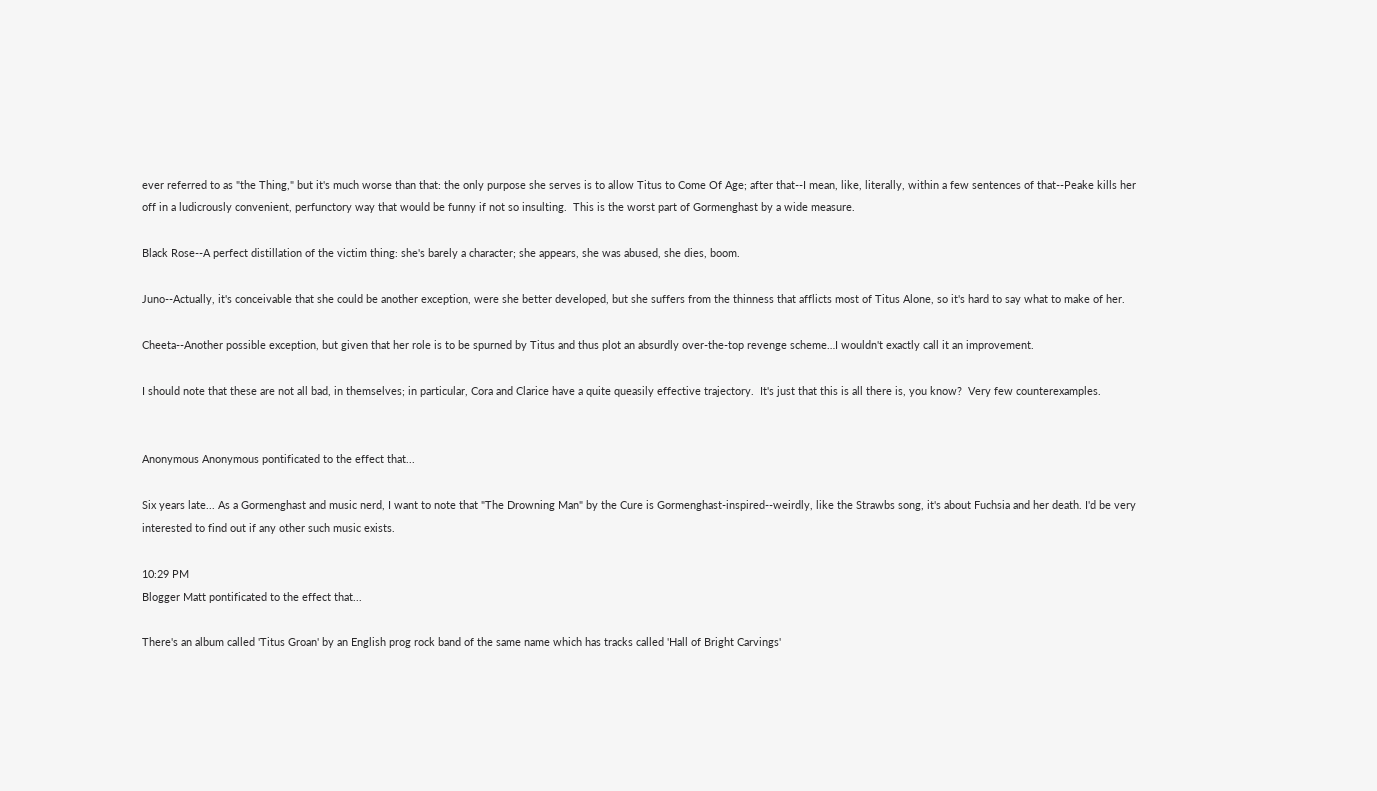ever referred to as "the Thing," but it's much worse than that: the only purpose she serves is to allow Titus to Come Of Age; after that--I mean, like, literally, within a few sentences of that--Peake kills her off in a ludicrously convenient, perfunctory way that would be funny if not so insulting.  This is the worst part of Gormenghast by a wide measure.

Black Rose--A perfect distillation of the victim thing: she's barely a character; she appears, she was abused, she dies, boom.

Juno--Actually, it's conceivable that she could be another exception, were she better developed, but she suffers from the thinness that afflicts most of Titus Alone, so it's hard to say what to make of her.

Cheeta--Another possible exception, but given that her role is to be spurned by Titus and thus plot an absurdly over-the-top revenge scheme…I wouldn't exactly call it an improvement.

I should note that these are not all bad, in themselves; in particular, Cora and Clarice have a quite queasily effective trajectory.  It's just that this is all there is, you know?  Very few counterexamples.


Anonymous Anonymous pontificated to the effect that...

Six years late... As a Gormenghast and music nerd, I want to note that "The Drowning Man" by the Cure is Gormenghast-inspired--weirdly, like the Strawbs song, it's about Fuchsia and her death. I'd be very interested to find out if any other such music exists.

10:29 PM
Blogger Matt pontificated to the effect that...

There's an album called 'Titus Groan' by an English prog rock band of the same name which has tracks called 'Hall of Bright Carvings'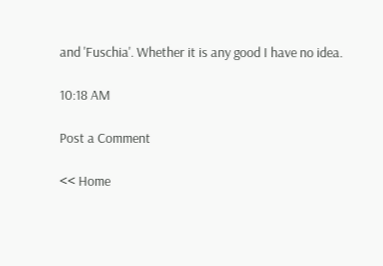and 'Fuschia'. Whether it is any good I have no idea.

10:18 AM

Post a Comment

<< Home